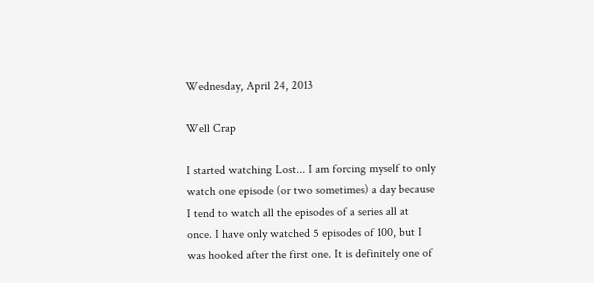Wednesday, April 24, 2013

Well Crap

I started watching Lost... I am forcing myself to only watch one episode (or two sometimes) a day because I tend to watch all the episodes of a series all at once. I have only watched 5 episodes of 100, but I was hooked after the first one. It is definitely one of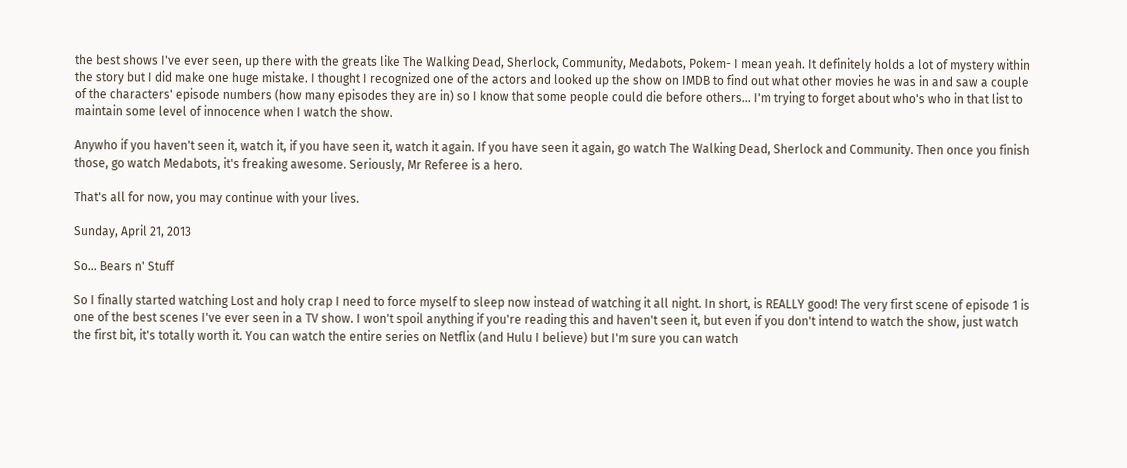the best shows I've ever seen, up there with the greats like The Walking Dead, Sherlock, Community, Medabots, Pokem- I mean yeah. It definitely holds a lot of mystery within the story but I did make one huge mistake. I thought I recognized one of the actors and looked up the show on IMDB to find out what other movies he was in and saw a couple of the characters' episode numbers (how many episodes they are in) so I know that some people could die before others... I'm trying to forget about who's who in that list to maintain some level of innocence when I watch the show.

Anywho if you haven't seen it, watch it, if you have seen it, watch it again. If you have seen it again, go watch The Walking Dead, Sherlock and Community. Then once you finish those, go watch Medabots, it's freaking awesome. Seriously, Mr Referee is a hero.

That's all for now, you may continue with your lives.

Sunday, April 21, 2013

So... Bears n' Stuff

So I finally started watching Lost and holy crap I need to force myself to sleep now instead of watching it all night. In short, is REALLY good! The very first scene of episode 1 is one of the best scenes I've ever seen in a TV show. I won't spoil anything if you're reading this and haven't seen it, but even if you don't intend to watch the show, just watch the first bit, it's totally worth it. You can watch the entire series on Netflix (and Hulu I believe) but I'm sure you can watch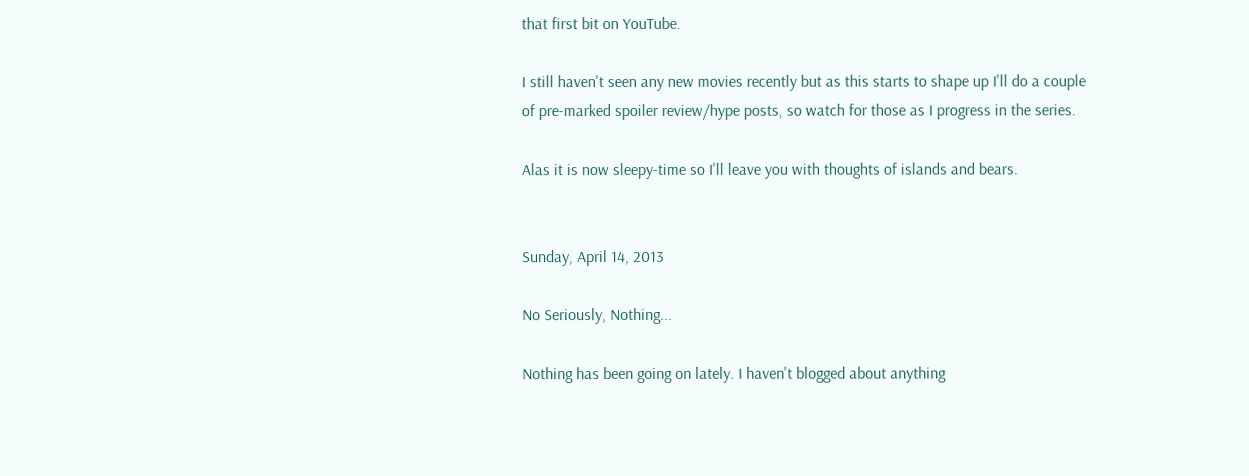that first bit on YouTube.

I still haven't seen any new movies recently but as this starts to shape up I'll do a couple of pre-marked spoiler review/hype posts, so watch for those as I progress in the series.

Alas it is now sleepy-time so I'll leave you with thoughts of islands and bears.


Sunday, April 14, 2013

No Seriously, Nothing...

Nothing has been going on lately. I haven't blogged about anything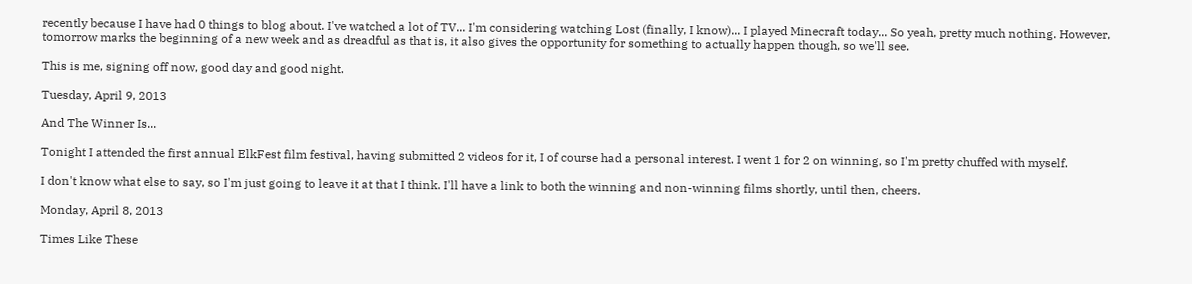recently because I have had 0 things to blog about. I've watched a lot of TV... I'm considering watching Lost (finally, I know)... I played Minecraft today... So yeah, pretty much nothing. However, tomorrow marks the beginning of a new week and as dreadful as that is, it also gives the opportunity for something to actually happen though, so we'll see.

This is me, signing off now, good day and good night.

Tuesday, April 9, 2013

And The Winner Is...

Tonight I attended the first annual ElkFest film festival, having submitted 2 videos for it, I of course had a personal interest. I went 1 for 2 on winning, so I'm pretty chuffed with myself.

I don't know what else to say, so I'm just going to leave it at that I think. I'll have a link to both the winning and non-winning films shortly, until then, cheers.

Monday, April 8, 2013

Times Like These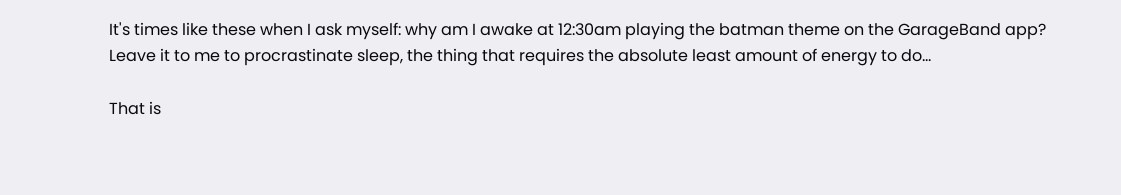It's times like these when I ask myself: why am I awake at 12:30am playing the batman theme on the GarageBand app? Leave it to me to procrastinate sleep, the thing that requires the absolute least amount of energy to do...

That is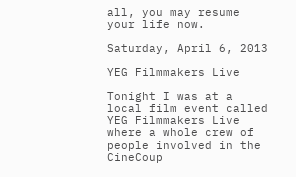all, you may resume your life now.

Saturday, April 6, 2013

YEG Filmmakers Live

Tonight I was at a local film event called YEG Filmmakers Live where a whole crew of people involved in the CineCoup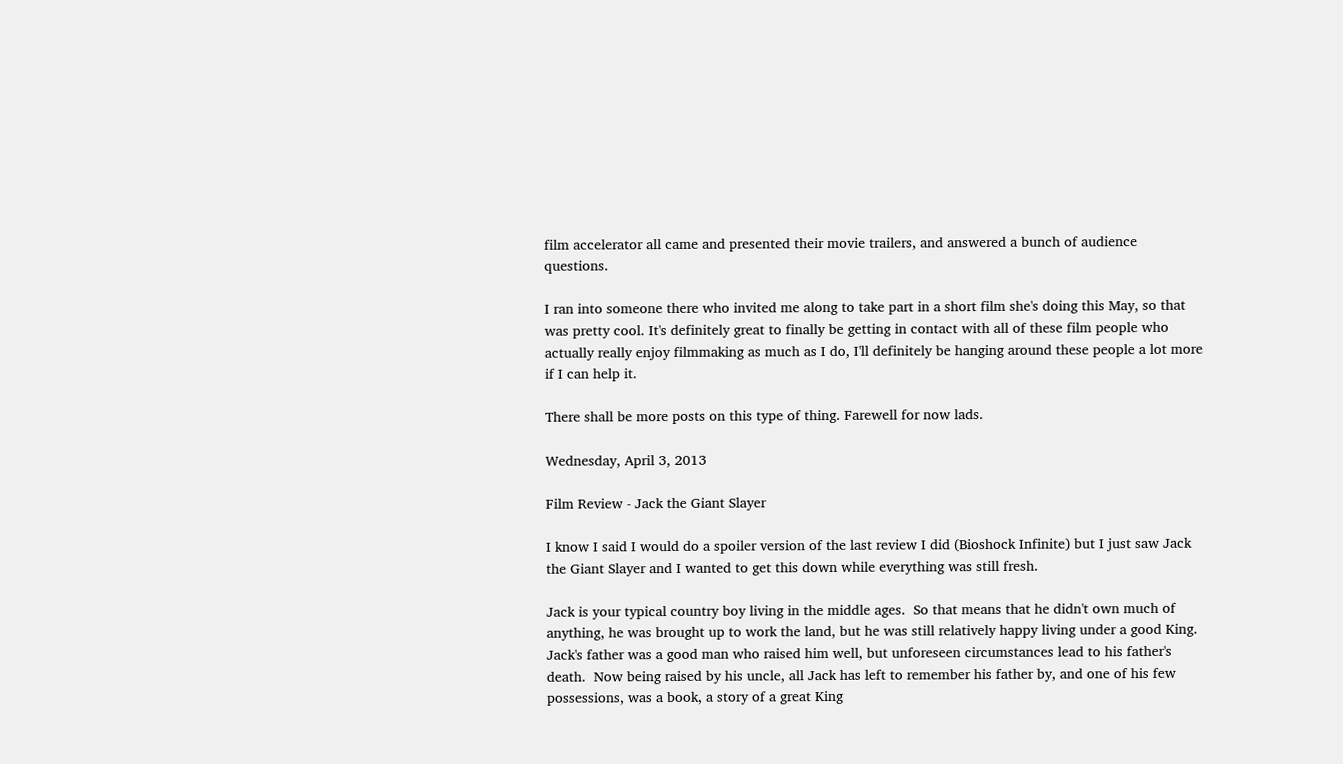film accelerator all came and presented their movie trailers, and answered a bunch of audience questions.

I ran into someone there who invited me along to take part in a short film she's doing this May, so that was pretty cool. It's definitely great to finally be getting in contact with all of these film people who actually really enjoy filmmaking as much as I do, I'll definitely be hanging around these people a lot more if I can help it.

There shall be more posts on this type of thing. Farewell for now lads.

Wednesday, April 3, 2013

Film Review - Jack the Giant Slayer

I know I said I would do a spoiler version of the last review I did (Bioshock Infinite) but I just saw Jack the Giant Slayer and I wanted to get this down while everything was still fresh.

Jack is your typical country boy living in the middle ages.  So that means that he didn't own much of anything, he was brought up to work the land, but he was still relatively happy living under a good King.  Jack's father was a good man who raised him well, but unforeseen circumstances lead to his father's death.  Now being raised by his uncle, all Jack has left to remember his father by, and one of his few possessions, was a book, a story of a great King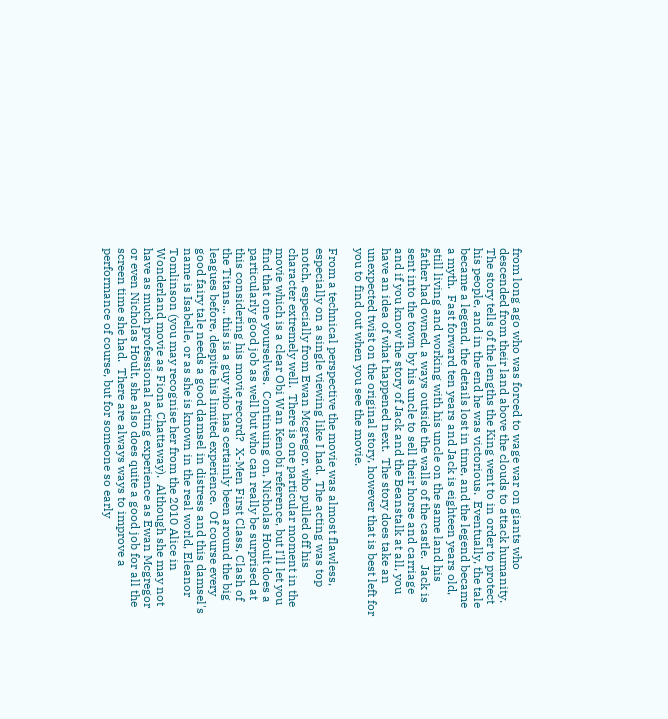from long ago who was forced to wage war on giants who descended from their land above the clouds to attack humanity.  The story tells of the lengths the King went to in order to protect his people, and in the end he was victorious.  Eventually, the tale became a legend, the details lost in time, and the legend became a myth.  Fast forward ten years and Jack is eighteen years old, still living and working with his uncle on the same land his father had owned, a ways outside the walls of the castle.  Jack is sent into the town by his uncle to sell their horse and carriage and if you know the story of Jack and the Beanstalk at all, you have an idea of what happened next.  The story does take an unexpected twist on the original story, however that is best left for you to find out when you see the movie.

From a technical perspective the movie was almost flawless, especially on a single viewing like I had.  The acting was top notch, especially from Ewan Mcgregor, who pulled off his character extremely well.  There is one particular moment in the movie which is a clear Obi Wan Kenobi reference, but I'll let you find that one yourselves.  Continuing on, Nicholas Hoult does a particularly good job as well but who can really be surprised at this considering his movie record?  X-Men First Class, Clash of the Titans... this is a guy who has certainly been around the big leagues before, despite his limited experience.  Of course every good fairy tale needs a good damsel in distress and this damsel's name is Isabelle, or as she is known in the real world, Eleanor Tomlinson (you may recognise her from the 2010 Alice in Wonderland movie as Fiona Chattaway).  Although she may not have as much professional acting experience as Ewan Mcgregor or even Nicholas Hoult, she also does quite a good job for all the screen time she had.  There are always ways to improve a performance of course, but for someone so early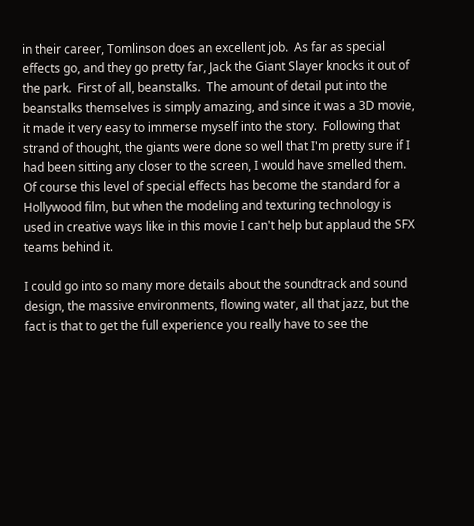in their career, Tomlinson does an excellent job.  As far as special effects go, and they go pretty far, Jack the Giant Slayer knocks it out of the park.  First of all, beanstalks.  The amount of detail put into the beanstalks themselves is simply amazing, and since it was a 3D movie, it made it very easy to immerse myself into the story.  Following that strand of thought, the giants were done so well that I'm pretty sure if I had been sitting any closer to the screen, I would have smelled them.  Of course this level of special effects has become the standard for a Hollywood film, but when the modeling and texturing technology is used in creative ways like in this movie I can't help but applaud the SFX teams behind it.

I could go into so many more details about the soundtrack and sound design, the massive environments, flowing water, all that jazz, but the fact is that to get the full experience you really have to see the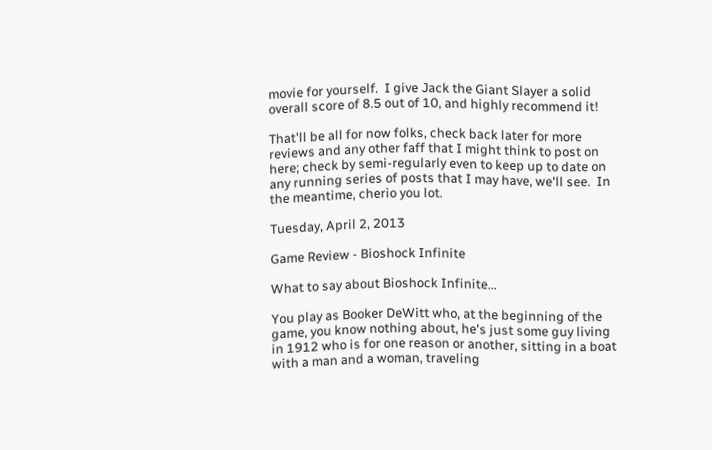movie for yourself.  I give Jack the Giant Slayer a solid overall score of 8.5 out of 10, and highly recommend it!

That'll be all for now folks, check back later for more reviews and any other faff that I might think to post on here; check by semi-regularly even to keep up to date on any running series of posts that I may have, we'll see.  In the meantime, cherio you lot.

Tuesday, April 2, 2013

Game Review - Bioshock Infinite

What to say about Bioshock Infinite...

You play as Booker DeWitt who, at the beginning of the game, you know nothing about, he's just some guy living in 1912 who is for one reason or another, sitting in a boat with a man and a woman, traveling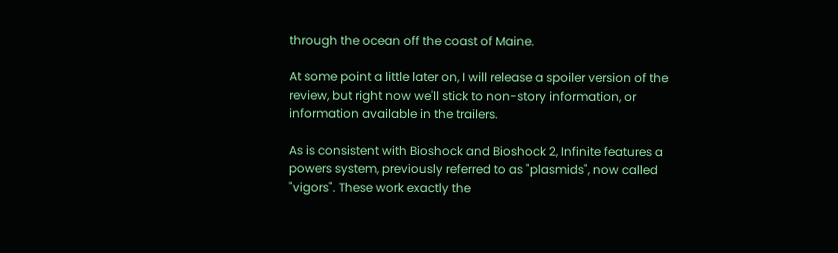through the ocean off the coast of Maine.

At some point a little later on, I will release a spoiler version of the review, but right now we'll stick to non-story information, or information available in the trailers.

As is consistent with Bioshock and Bioshock 2, Infinite features a powers system, previously referred to as "plasmids", now called "vigors". These work exactly the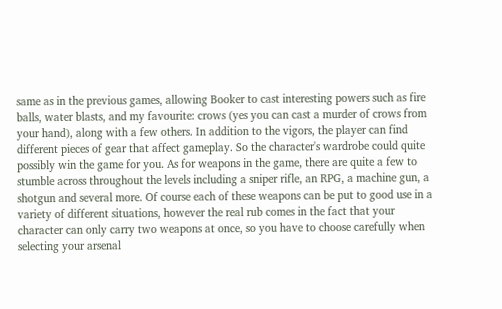same as in the previous games, allowing Booker to cast interesting powers such as fire balls, water blasts, and my favourite: crows (yes you can cast a murder of crows from your hand), along with a few others. In addition to the vigors, the player can find different pieces of gear that affect gameplay. So the character's wardrobe could quite possibly win the game for you. As for weapons in the game, there are quite a few to stumble across throughout the levels including a sniper rifle, an RPG, a machine gun, a shotgun and several more. Of course each of these weapons can be put to good use in a variety of different situations, however the real rub comes in the fact that your character can only carry two weapons at once, so you have to choose carefully when selecting your arsenal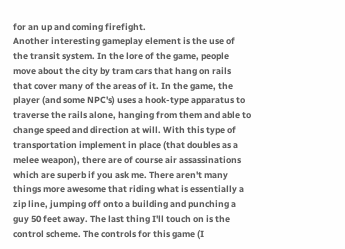for an up and coming firefight.
Another interesting gameplay element is the use of the transit system. In the lore of the game, people move about the city by tram cars that hang on rails that cover many of the areas of it. In the game, the player (and some NPC's) uses a hook-type apparatus to traverse the rails alone, hanging from them and able to change speed and direction at will. With this type of transportation implement in place (that doubles as a melee weapon), there are of course air assassinations which are superb if you ask me. There aren't many things more awesome that riding what is essentially a zip line, jumping off onto a building and punching a guy 50 feet away. The last thing I'll touch on is the control scheme. The controls for this game (I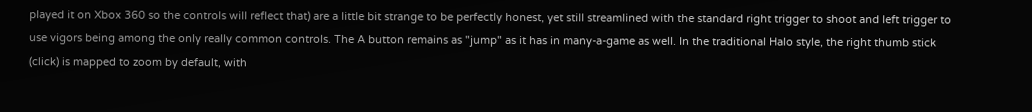played it on Xbox 360 so the controls will reflect that) are a little bit strange to be perfectly honest, yet still streamlined with the standard right trigger to shoot and left trigger to use vigors being among the only really common controls. The A button remains as "jump" as it has in many-a-game as well. In the traditional Halo style, the right thumb stick (click) is mapped to zoom by default, with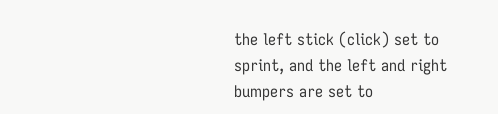the left stick (click) set to sprint, and the left and right bumpers are set to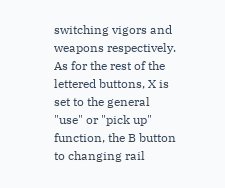switching vigors and weapons respectively. As for the rest of the lettered buttons, X is set to the general "use" or "pick up" function, the B button to changing rail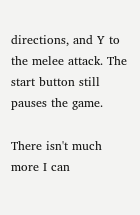directions, and Y to the melee attack. The start button still pauses the game.

There isn't much more I can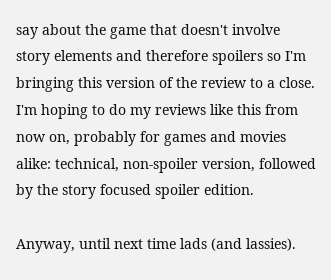say about the game that doesn't involve story elements and therefore spoilers so I'm bringing this version of the review to a close. I'm hoping to do my reviews like this from now on, probably for games and movies alike: technical, non-spoiler version, followed by the story focused spoiler edition.

Anyway, until next time lads (and lassies).